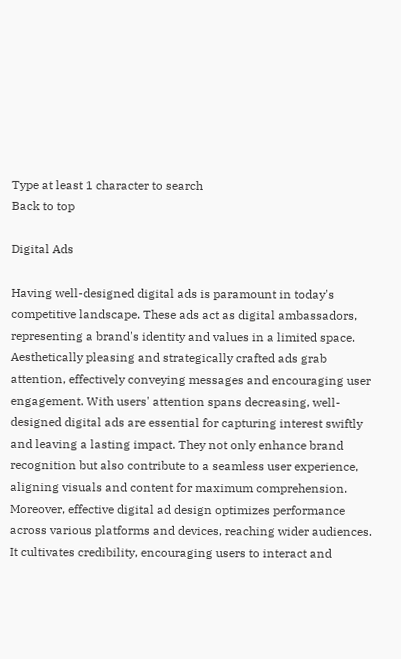Type at least 1 character to search
Back to top

Digital Ads

Having well-designed digital ads is paramount in today's competitive landscape. These ads act as digital ambassadors, representing a brand's identity and values in a limited space. Aesthetically pleasing and strategically crafted ads grab attention, effectively conveying messages and encouraging user engagement. With users' attention spans decreasing, well-designed digital ads are essential for capturing interest swiftly and leaving a lasting impact. They not only enhance brand recognition but also contribute to a seamless user experience, aligning visuals and content for maximum comprehension. Moreover, effective digital ad design optimizes performance across various platforms and devices, reaching wider audiences. It cultivates credibility, encouraging users to interact and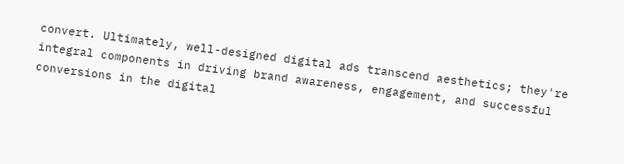convert. Ultimately, well-designed digital ads transcend aesthetics; they're integral components in driving brand awareness, engagement, and successful conversions in the digital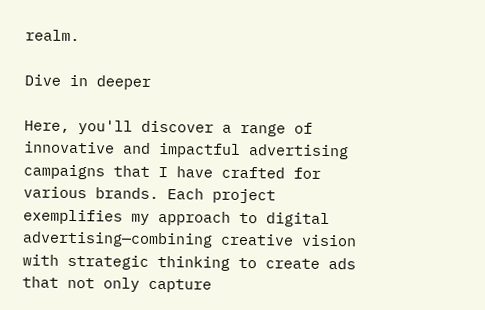realm.

Dive in deeper

Here, you'll discover a range of innovative and impactful advertising campaigns that I have crafted for various brands. Each project exemplifies my approach to digital advertising—combining creative vision with strategic thinking to create ads that not only capture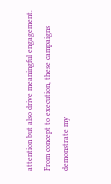attention but also drive meaningful engagement. From concept to execution, these campaigns demonstrate my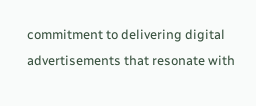commitment to delivering digital advertisements that resonate with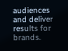audiences and deliver results for brands.